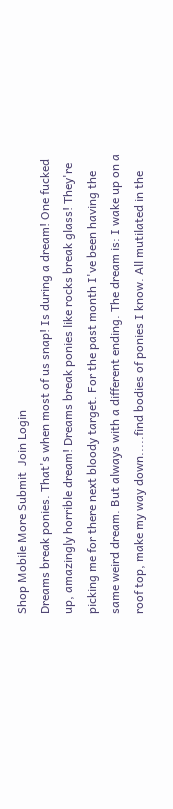Shop Mobile More Submit  Join Login
Dreams break ponies. That's when most of us snap! Is during a dream! One fucked up, amazingly horrible dream! Dreams break ponies like rocks break glass! They're picking me for there next bloody target. For the past month I've been having the same weird dream. But always with a different ending. The dream is: I wake up on a roof top, make my way down.....find bodies of ponies I know. All mutilated in the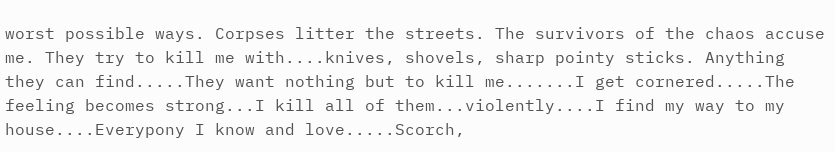worst possible ways. Corpses litter the streets. The survivors of the chaos accuse me. They try to kill me with....knives, shovels, sharp pointy sticks. Anything they can find.....They want nothing but to kill me.......I get cornered.....The feeling becomes strong...I kill all of them...violently....I find my way to my house....Everypony I know and love.....Scorch,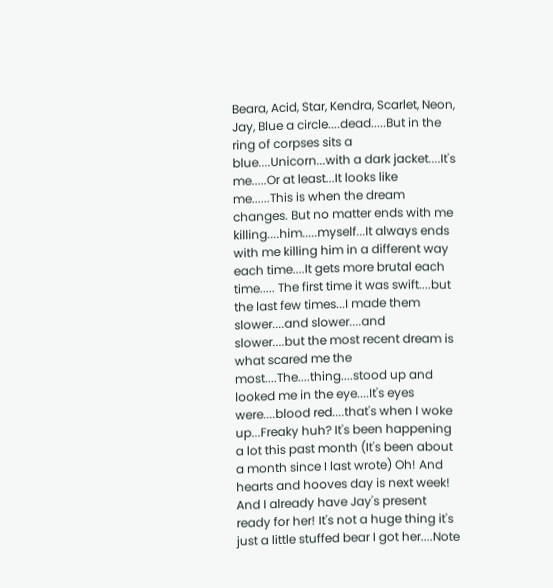Beara, Acid, Star, Kendra, Scarlet, Neon, Jay, Blue a circle....dead.....But in the ring of corpses sits a blue....Unicorn...with a dark jacket....It's me.....Or at least...It looks like me......This is when the dream changes. But no matter ends with me killing....him.....myself...It always ends with me killing him in a different way each time....It gets more brutal each time..... The first time it was swift....but the last few times...I made them slower....and slower....and slower....but the most recent dream is what scared me the most....The....thing....stood up and looked me in the eye....It's eyes were....blood red....that's when I woke up...Freaky huh? It's been happening a lot this past month (It's been about a month since I last wrote) Oh! And hearts and hooves day is next week! And I already have Jay's present ready for her! It's not a huge thing it's just a little stuffed bear I got her....Note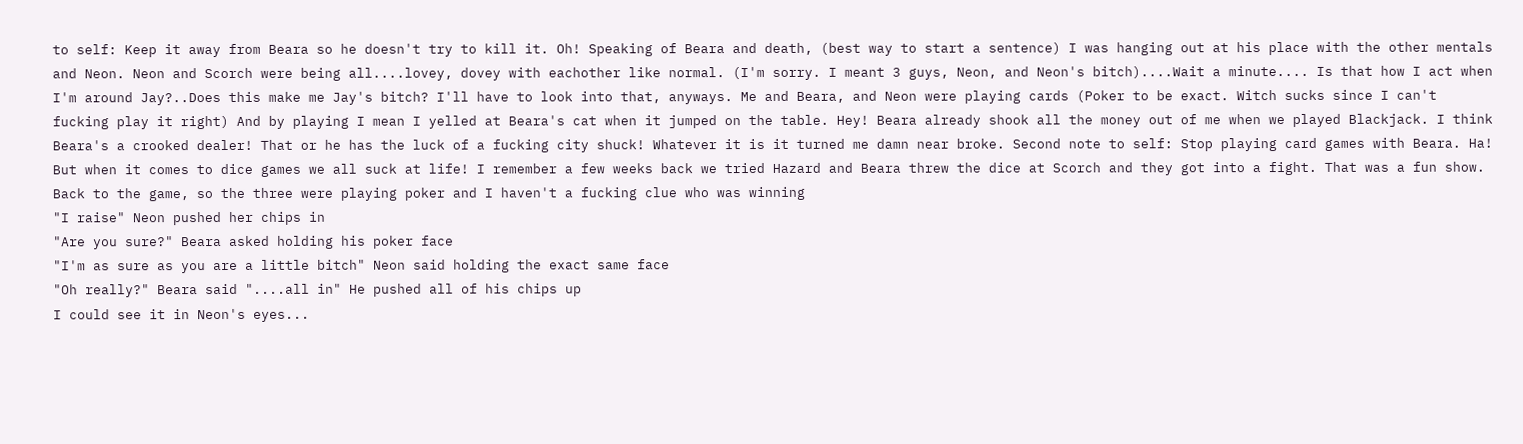to self: Keep it away from Beara so he doesn't try to kill it. Oh! Speaking of Beara and death, (best way to start a sentence) I was hanging out at his place with the other mentals and Neon. Neon and Scorch were being all....lovey, dovey with eachother like normal. (I'm sorry. I meant 3 guys, Neon, and Neon's bitch)....Wait a minute.... Is that how I act when I'm around Jay?..Does this make me Jay's bitch? I'll have to look into that, anyways. Me and Beara, and Neon were playing cards (Poker to be exact. Witch sucks since I can't fucking play it right) And by playing I mean I yelled at Beara's cat when it jumped on the table. Hey! Beara already shook all the money out of me when we played Blackjack. I think Beara's a crooked dealer! That or he has the luck of a fucking city shuck! Whatever it is it turned me damn near broke. Second note to self: Stop playing card games with Beara. Ha! But when it comes to dice games we all suck at life! I remember a few weeks back we tried Hazard and Beara threw the dice at Scorch and they got into a fight. That was a fun show. Back to the game, so the three were playing poker and I haven't a fucking clue who was winning
"I raise" Neon pushed her chips in
"Are you sure?" Beara asked holding his poker face
"I'm as sure as you are a little bitch" Neon said holding the exact same face
"Oh really?" Beara said "....all in" He pushed all of his chips up
I could see it in Neon's eyes...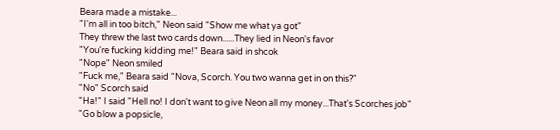Beara made a mistake...
"I'm all in too bitch," Neon said "Show me what ya got"
They threw the last two cards down......They lied in Neon's favor
"You're fucking kidding me!" Beara said in shcok
"Nope" Neon smiled
"Fuck me," Beara said "Nova, Scorch. You two wanna get in on this?"
"No" Scorch said
"Ha!" I said "Hell no! I don't want to give Neon all my money...That's Scorches job"
"Go blow a popsicle,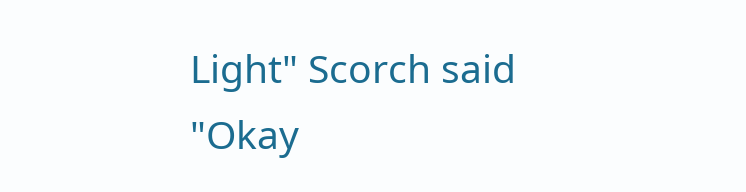Light" Scorch said
"Okay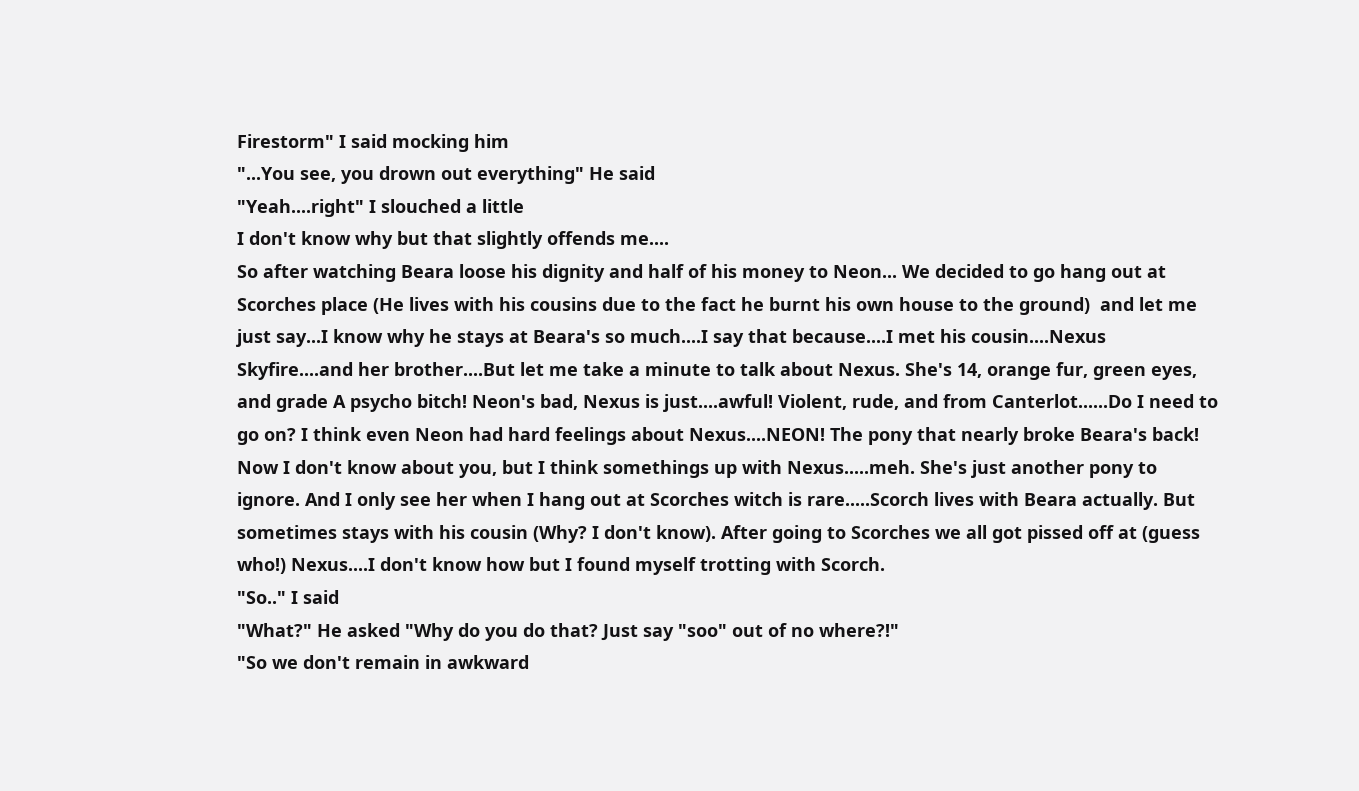Firestorm" I said mocking him
"...You see, you drown out everything" He said
"Yeah....right" I slouched a little
I don't know why but that slightly offends me....
So after watching Beara loose his dignity and half of his money to Neon... We decided to go hang out at Scorches place (He lives with his cousins due to the fact he burnt his own house to the ground)  and let me just say...I know why he stays at Beara's so much....I say that because....I met his cousin....Nexus Skyfire....and her brother....But let me take a minute to talk about Nexus. She's 14, orange fur, green eyes, and grade A psycho bitch! Neon's bad, Nexus is just....awful! Violent, rude, and from Canterlot......Do I need to go on? I think even Neon had hard feelings about Nexus....NEON! The pony that nearly broke Beara's back! Now I don't know about you, but I think somethings up with Nexus.....meh. She's just another pony to ignore. And I only see her when I hang out at Scorches witch is rare.....Scorch lives with Beara actually. But sometimes stays with his cousin (Why? I don't know). After going to Scorches we all got pissed off at (guess who!) Nexus....I don't know how but I found myself trotting with Scorch.
"So.." I said
"What?" He asked "Why do you do that? Just say "soo" out of no where?!"
"So we don't remain in awkward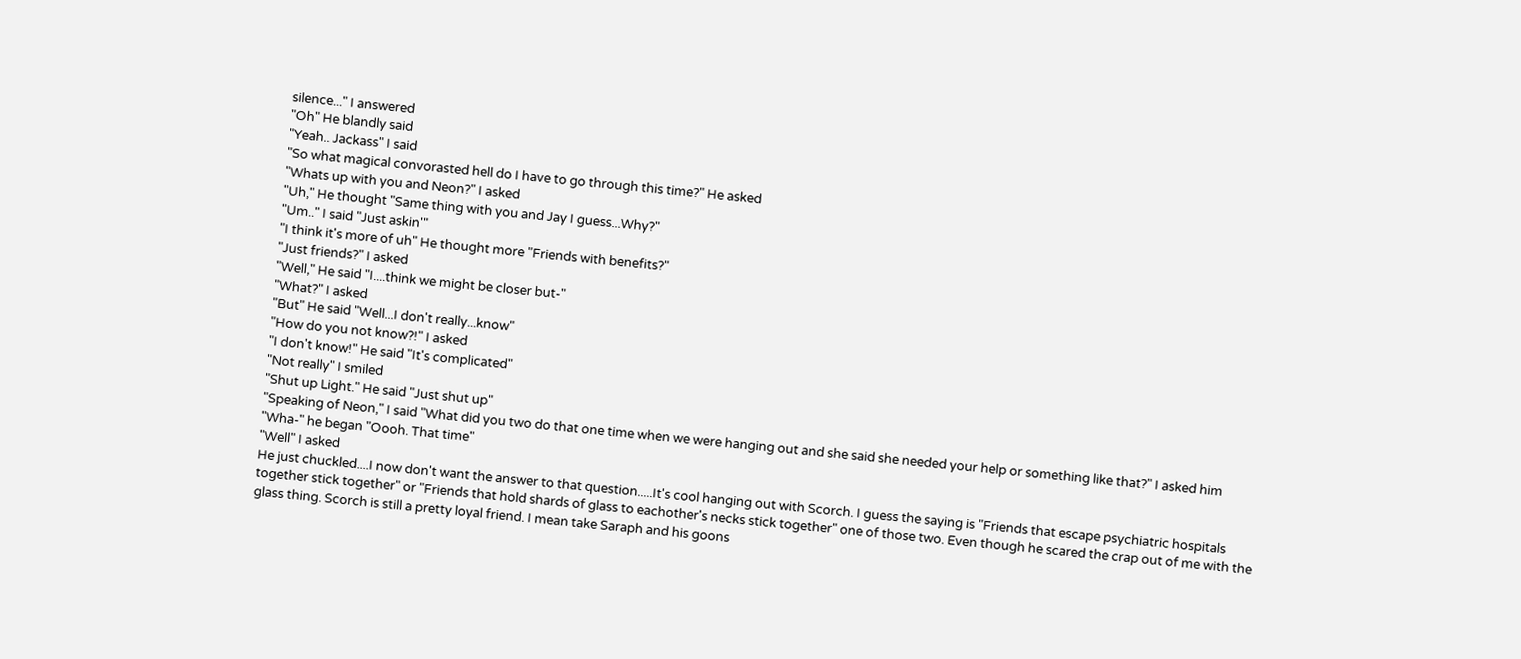silence..." I answered
"Oh" He blandly said
"Yeah.. Jackass" I said
"So what magical convorasted hell do I have to go through this time?" He asked
"Whats up with you and Neon?" I asked
"Uh," He thought "Same thing with you and Jay I guess...Why?"
"Um.." I said "Just askin'"
"I think it's more of uh" He thought more "Friends with benefits?"
"Just friends?" I asked
"Well," He said "I....think we might be closer but-"
"What?" I asked
"But" He said "Well...I don't really...know"
"How do you not know?!" I asked
"I don't know!" He said "It's complicated"
"Not really" I smiled
"Shut up Light." He said "Just shut up"
"Speaking of Neon," I said "What did you two do that one time when we were hanging out and she said she needed your help or something like that?" I asked him
"Wha-" he began "Oooh. That time"
"Well" I asked
He just chuckled....I now don't want the answer to that question.....It's cool hanging out with Scorch. I guess the saying is "Friends that escape psychiatric hospitals together stick together" or "Friends that hold shards of glass to eachother's necks stick together" one of those two. Even though he scared the crap out of me with the glass thing. Scorch is still a pretty loyal friend. I mean take Saraph and his goons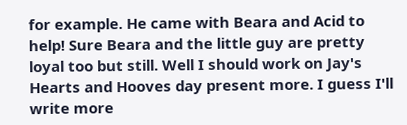for example. He came with Beara and Acid to help! Sure Beara and the little guy are pretty loyal too but still. Well I should work on Jay's Hearts and Hooves day present more. I guess I'll write more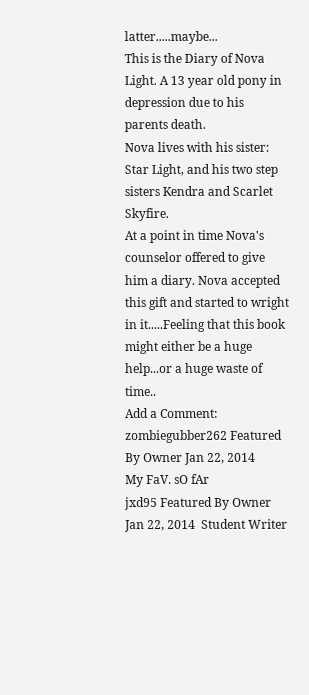latter.....maybe...
This is the Diary of Nova Light. A 13 year old pony in depression due to his parents death.
Nova lives with his sister: Star Light, and his two step sisters Kendra and Scarlet Skyfire.
At a point in time Nova's counselor offered to give him a diary. Nova accepted this gift and started to wright in it.....Feeling that this book might either be a huge help...or a huge waste of time..
Add a Comment:
zombiegubber262 Featured By Owner Jan 22, 2014
My FaV. sO fAr
jxd95 Featured By Owner Jan 22, 2014  Student Writer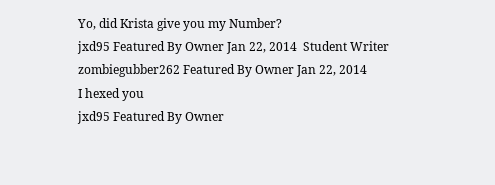Yo, did Krista give you my Number?
jxd95 Featured By Owner Jan 22, 2014  Student Writer
zombiegubber262 Featured By Owner Jan 22, 2014
I hexed you
jxd95 Featured By Owner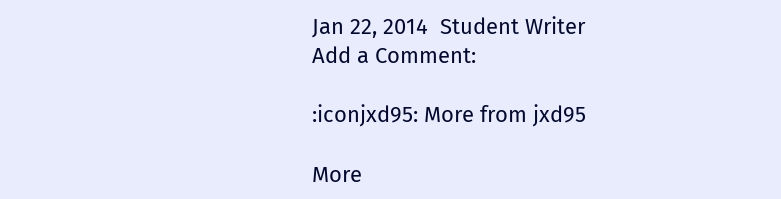Jan 22, 2014  Student Writer
Add a Comment:

:iconjxd95: More from jxd95

More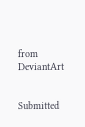from DeviantArt


Submitted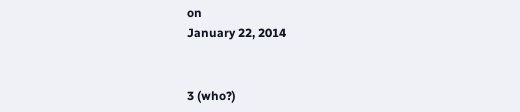on
January 22, 2014


3 (who?)